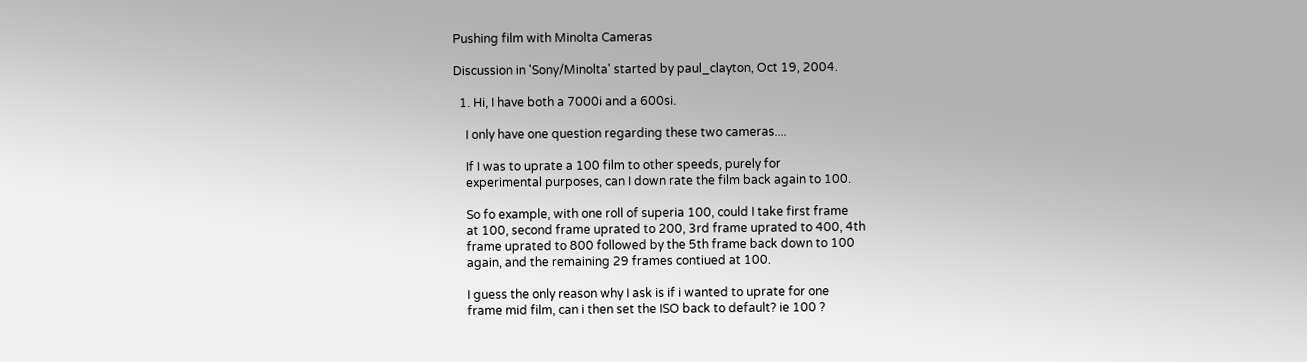Pushing film with Minolta Cameras

Discussion in 'Sony/Minolta' started by paul_clayton, Oct 19, 2004.

  1. Hi, I have both a 7000i and a 600si.

    I only have one question regarding these two cameras....

    If I was to uprate a 100 film to other speeds, purely for
    experimental purposes, can I down rate the film back again to 100.

    So fo example, with one roll of superia 100, could I take first frame
    at 100, second frame uprated to 200, 3rd frame uprated to 400, 4th
    frame uprated to 800 followed by the 5th frame back down to 100
    again, and the remaining 29 frames contiued at 100.

    I guess the only reason why I ask is if i wanted to uprate for one
    frame mid film, can i then set the ISO back to default? ie 100 ?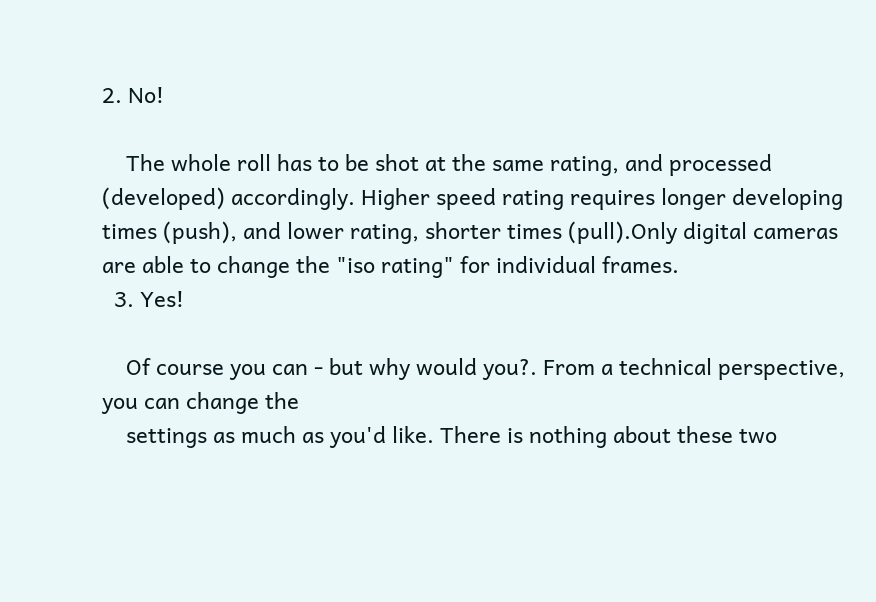2. No!

    The whole roll has to be shot at the same rating, and processed (developed) accordingly. Higher speed rating requires longer developing times (push), and lower rating, shorter times (pull).Only digital cameras are able to change the "iso rating" for individual frames.
  3. Yes!

    Of course you can - but why would you?. From a technical perspective, you can change the
    settings as much as you'd like. There is nothing about these two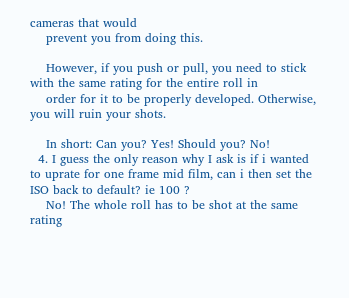cameras that would
    prevent you from doing this.

    However, if you push or pull, you need to stick with the same rating for the entire roll in
    order for it to be properly developed. Otherwise, you will ruin your shots.

    In short: Can you? Yes! Should you? No!
  4. I guess the only reason why I ask is if i wanted to uprate for one frame mid film, can i then set the ISO back to default? ie 100 ?
    No! The whole roll has to be shot at the same rating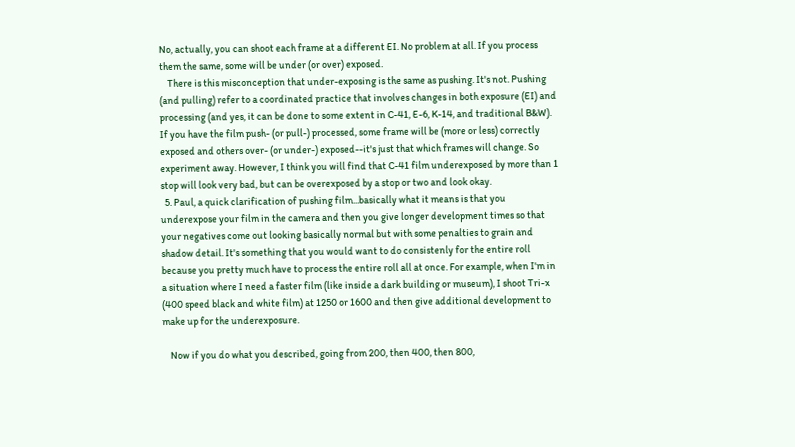No, actually, you can shoot each frame at a different EI. No problem at all. If you process them the same, some will be under (or over) exposed.
    There is this misconception that under-exposing is the same as pushing. It's not. Pushing (and pulling) refer to a coordinated practice that involves changes in both exposure (EI) and processing (and yes, it can be done to some extent in C-41, E-6, K-14, and traditional B&W). If you have the film push- (or pull-) processed, some frame will be (more or less) correctly exposed and others over- (or under-) exposed--it's just that which frames will change. So experiment away. However, I think you will find that C-41 film underexposed by more than 1 stop will look very bad, but can be overexposed by a stop or two and look okay.
  5. Paul, a quick clarification of pushing film...basically what it means is that you underexpose your film in the camera and then you give longer development times so that your negatives come out looking basically normal but with some penalties to grain and shadow detail. It's something that you would want to do consistenly for the entire roll because you pretty much have to process the entire roll all at once. For example, when I'm in a situation where I need a faster film (like inside a dark building or museum), I shoot Tri-x (400 speed black and white film) at 1250 or 1600 and then give additional development to make up for the underexposure.

    Now if you do what you described, going from 200, then 400, then 800,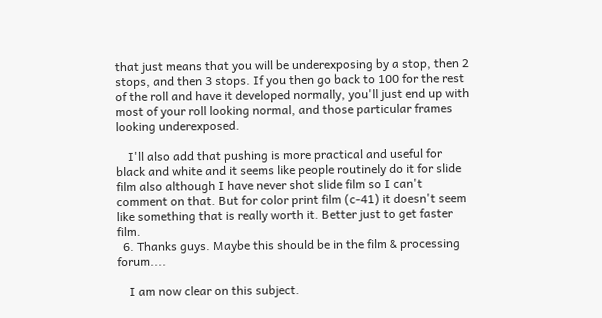that just means that you will be underexposing by a stop, then 2 stops, and then 3 stops. If you then go back to 100 for the rest of the roll and have it developed normally, you'll just end up with most of your roll looking normal, and those particular frames looking underexposed.

    I'll also add that pushing is more practical and useful for black and white and it seems like people routinely do it for slide film also although I have never shot slide film so I can't comment on that. But for color print film (c-41) it doesn't seem like something that is really worth it. Better just to get faster film.
  6. Thanks guys. Maybe this should be in the film & processing forum....

    I am now clear on this subject.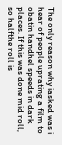The only reason why iasked was i hear of people uprating a film to obatin handhel speeds in dark places. If this was done mid roll, so halfthe roll is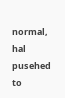normal, hal pusehed to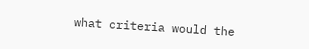what criteria would the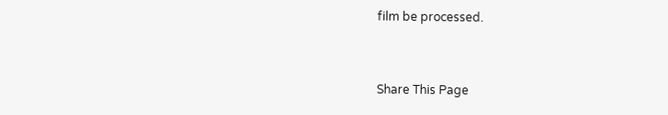film be processed.


Share This Page